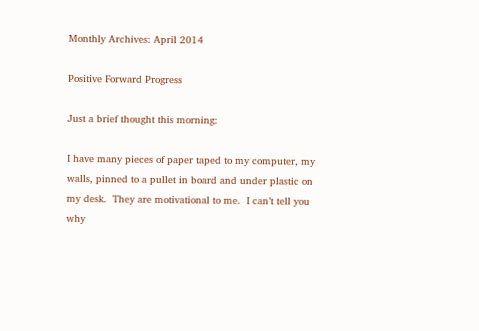Monthly Archives: April 2014

Positive Forward Progress

Just a brief thought this morning:

I have many pieces of paper taped to my computer, my walls, pinned to a pullet in board and under plastic on my desk.  They are motivational to me.  I can’t tell you why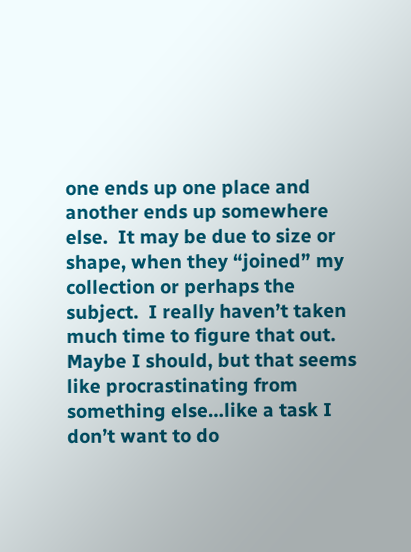one ends up one place and another ends up somewhere else.  It may be due to size or shape, when they “joined” my collection or perhaps the subject.  I really haven’t taken much time to figure that out.  Maybe I should, but that seems like procrastinating from something else…like a task I don’t want to do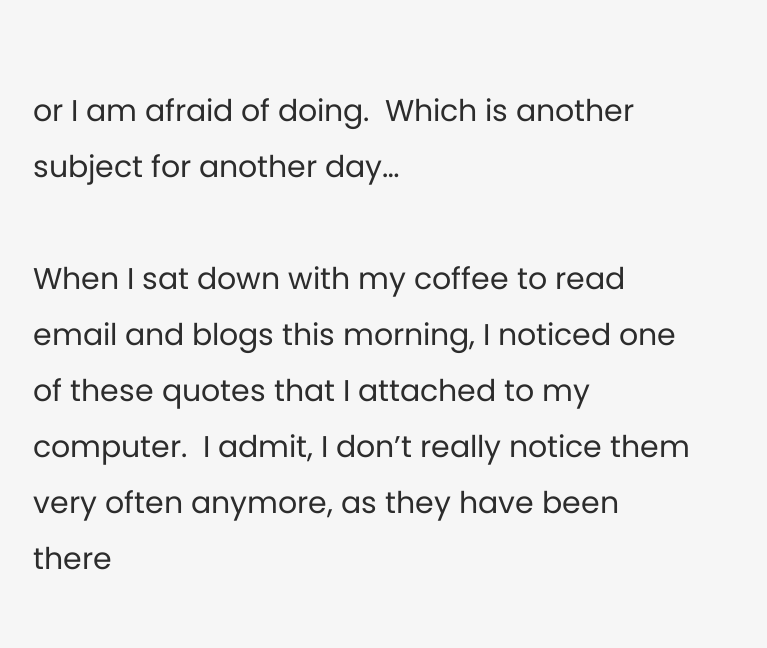or I am afraid of doing.  Which is another subject for another day…

When I sat down with my coffee to read email and blogs this morning, I noticed one of these quotes that I attached to my computer.  I admit, I don’t really notice them very often anymore, as they have been there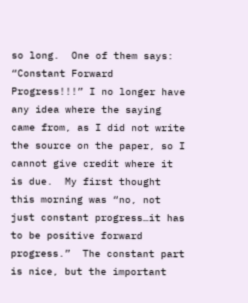so long.  One of them says: “Constant Forward Progress!!!” I no longer have any idea where the saying came from, as I did not write the source on the paper, so I cannot give credit where it is due.  My first thought this morning was “no, not just constant progress…it has to be positive forward progress.”  The constant part is nice, but the important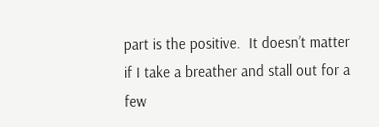part is the positive.  It doesn’t matter if I take a breather and stall out for a few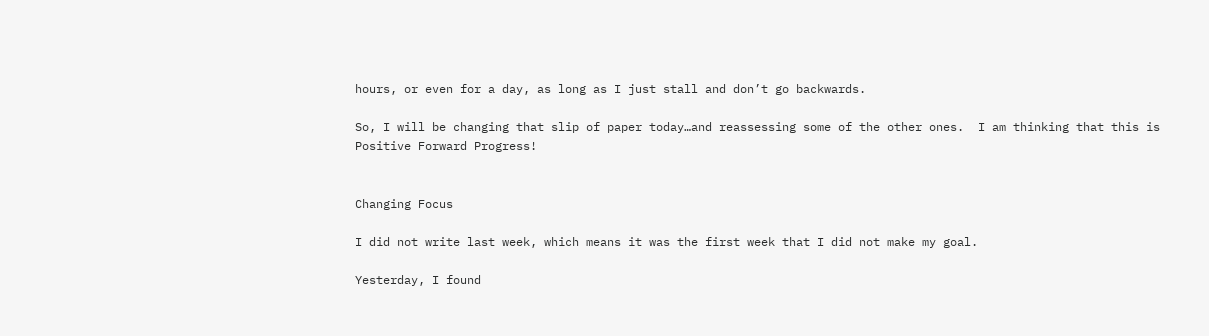hours, or even for a day, as long as I just stall and don’t go backwards.

So, I will be changing that slip of paper today…and reassessing some of the other ones.  I am thinking that this is Positive Forward Progress!


Changing Focus

I did not write last week, which means it was the first week that I did not make my goal.

Yesterday, I found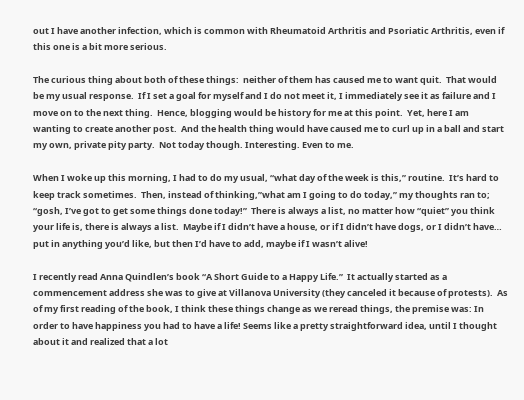out I have another infection, which is common with Rheumatoid Arthritis and Psoriatic Arthritis, even if this one is a bit more serious.

The curious thing about both of these things:  neither of them has caused me to want quit.  That would be my usual response.  If I set a goal for myself and I do not meet it, I immediately see it as failure and I move on to the next thing.  Hence, blogging would be history for me at this point.  Yet, here I am wanting to create another post.  And the health thing would have caused me to curl up in a ball and start my own, private pity party.  Not today though. Interesting. Even to me.

When I woke up this morning, I had to do my usual, “what day of the week is this,” routine.  It’s hard to keep track sometimes.  Then, instead of thinking,”what am I going to do today,” my thoughts ran to; “gosh, I’ve got to get some things done today!”  There is always a list, no matter how “quiet” you think your life is, there is always a list.  Maybe if I didn’t have a house, or if I didn’t have dogs, or I didn’t have… put in anything you’d like, but then I’d have to add, maybe if I wasn’t alive!

I recently read Anna Quindlen’s book “A Short Guide to a Happy Life.”  It actually started as a commencement address she was to give at Villanova University (they canceled it because of protests).  As of my first reading of the book, I think these things change as we reread things, the premise was: In order to have happiness you had to have a life! Seems like a pretty straightforward idea, until I thought about it and realized that a lot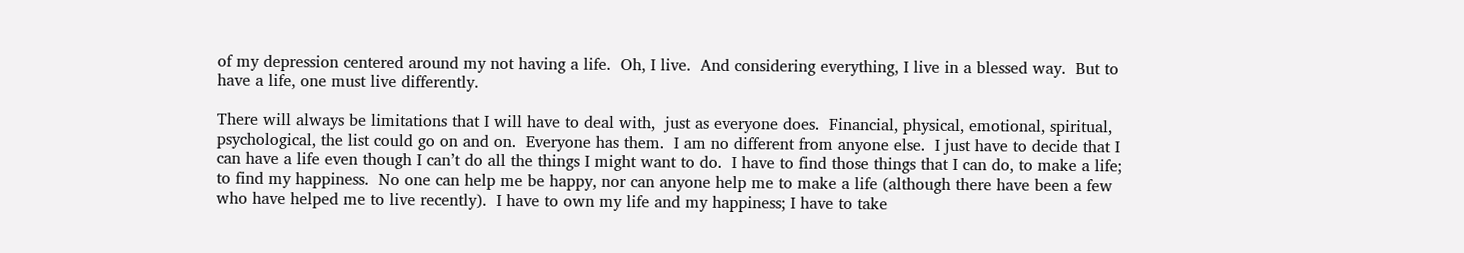of my depression centered around my not having a life.  Oh, I live.  And considering everything, I live in a blessed way.  But to have a life, one must live differently.

There will always be limitations that I will have to deal with,  just as everyone does.  Financial, physical, emotional, spiritual, psychological, the list could go on and on.  Everyone has them.  I am no different from anyone else.  I just have to decide that I can have a life even though I can’t do all the things I might want to do.  I have to find those things that I can do, to make a life; to find my happiness.  No one can help me be happy, nor can anyone help me to make a life (although there have been a few who have helped me to live recently).  I have to own my life and my happiness; I have to take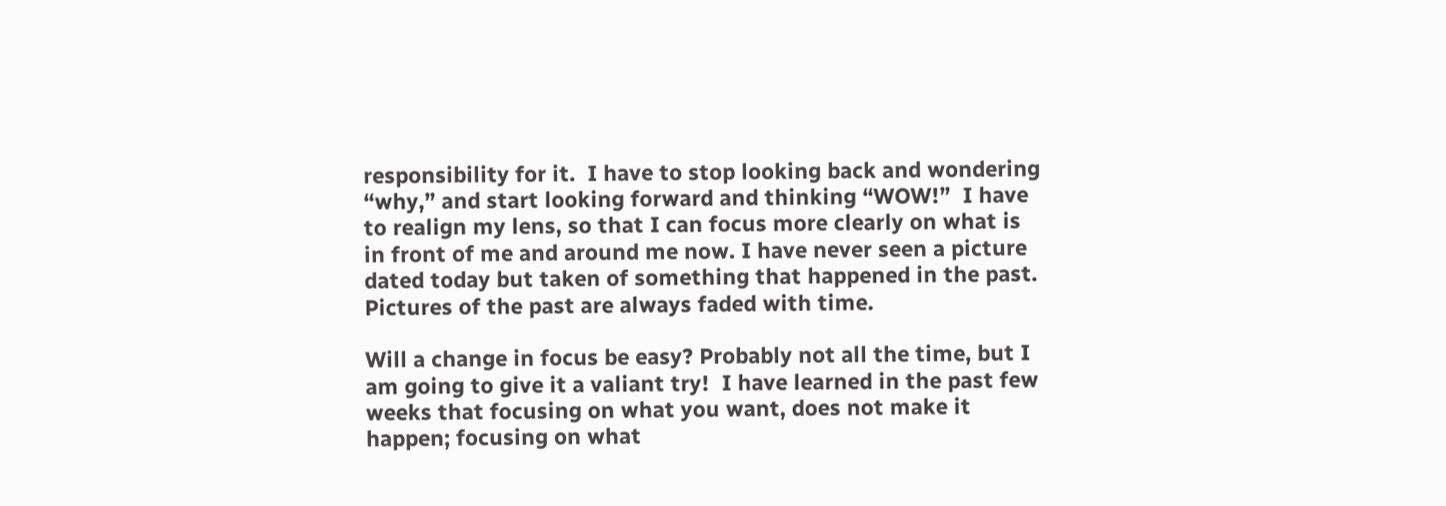responsibility for it.  I have to stop looking back and wondering “why,” and start looking forward and thinking “WOW!”  I have to realign my lens, so that I can focus more clearly on what is in front of me and around me now. I have never seen a picture dated today but taken of something that happened in the past. Pictures of the past are always faded with time.

Will a change in focus be easy? Probably not all the time, but I am going to give it a valiant try!  I have learned in the past few weeks that focusing on what you want, does not make it happen; focusing on what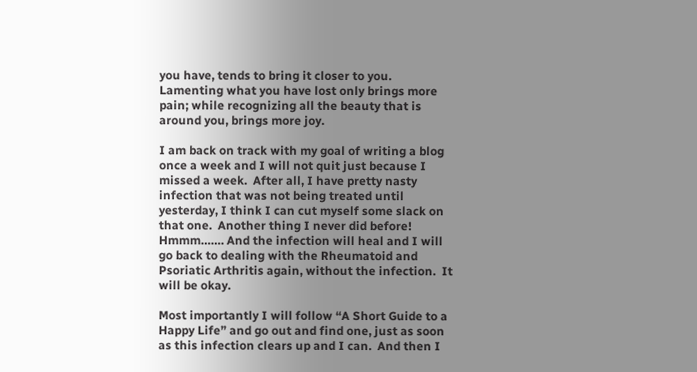you have, tends to bring it closer to you.  Lamenting what you have lost only brings more pain; while recognizing all the beauty that is around you, brings more joy.

I am back on track with my goal of writing a blog once a week and I will not quit just because I missed a week.  After all, I have pretty nasty infection that was not being treated until yesterday, I think I can cut myself some slack on that one.  Another thing I never did before! Hmmm……. And the infection will heal and I will go back to dealing with the Rheumatoid and Psoriatic Arthritis again, without the infection.  It will be okay.

Most importantly I will follow “A Short Guide to a Happy Life” and go out and find one, just as soon as this infection clears up and I can.  And then I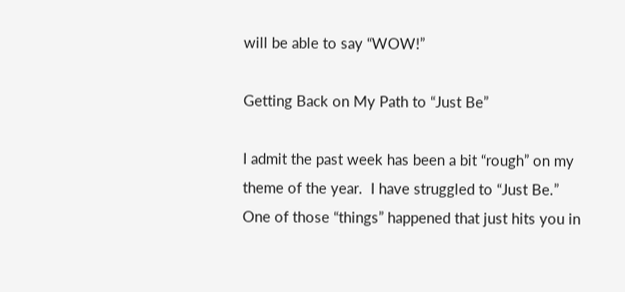will be able to say “WOW!”

Getting Back on My Path to “Just Be”

I admit the past week has been a bit “rough” on my theme of the year.  I have struggled to “Just Be.”  One of those “things” happened that just hits you in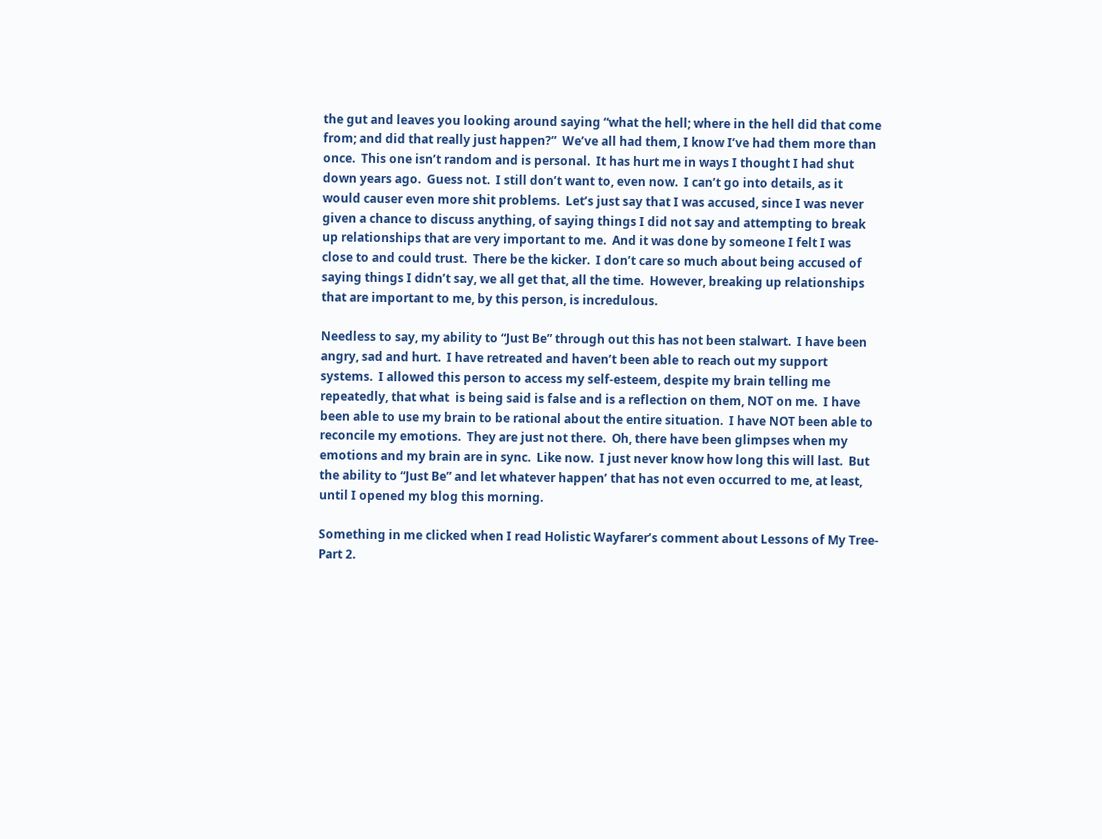the gut and leaves you looking around saying “what the hell; where in the hell did that come from; and did that really just happen?”  We’ve all had them, I know I’ve had them more than once.  This one isn’t random and is personal.  It has hurt me in ways I thought I had shut down years ago.  Guess not.  I still don’t want to, even now.  I can’t go into details, as it would causer even more shit problems.  Let’s just say that I was accused, since I was never given a chance to discuss anything, of saying things I did not say and attempting to break up relationships that are very important to me.  And it was done by someone I felt I was close to and could trust.  There be the kicker.  I don’t care so much about being accused of saying things I didn’t say, we all get that, all the time.  However, breaking up relationships that are important to me, by this person, is incredulous.

Needless to say, my ability to “Just Be” through out this has not been stalwart.  I have been angry, sad and hurt.  I have retreated and haven’t been able to reach out my support systems.  I allowed this person to access my self-esteem, despite my brain telling me repeatedly, that what  is being said is false and is a reflection on them, NOT on me.  I have been able to use my brain to be rational about the entire situation.  I have NOT been able to reconcile my emotions.  They are just not there.  Oh, there have been glimpses when my emotions and my brain are in sync.  Like now.  I just never know how long this will last.  But the ability to “Just Be” and let whatever happen’ that has not even occurred to me, at least, until I opened my blog this morning.

Something in me clicked when I read Holistic Wayfarer’s comment about Lessons of My Tree-Part 2.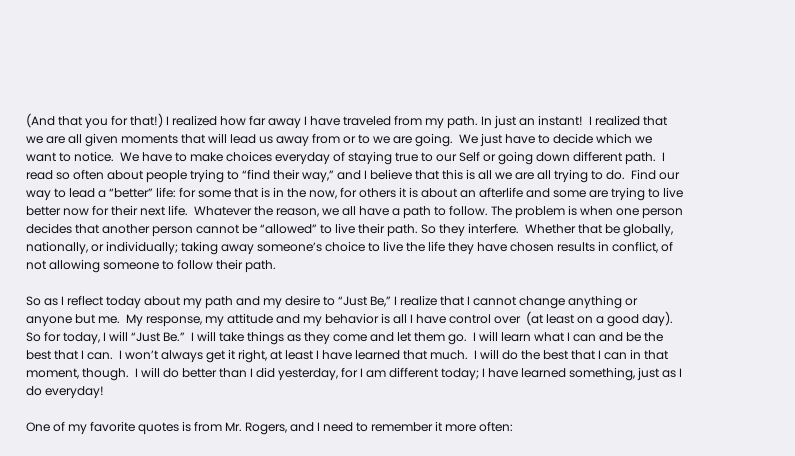(And that you for that!) I realized how far away I have traveled from my path. In just an instant!  I realized that we are all given moments that will lead us away from or to we are going.  We just have to decide which we want to notice.  We have to make choices everyday of staying true to our Self or going down different path.  I read so often about people trying to “find their way,” and I believe that this is all we are all trying to do.  Find our way to lead a “better” life: for some that is in the now, for others it is about an afterlife and some are trying to live better now for their next life.  Whatever the reason, we all have a path to follow. The problem is when one person decides that another person cannot be “allowed” to live their path. So they interfere.  Whether that be globally, nationally, or individually; taking away someone’s choice to live the life they have chosen results in conflict, of not allowing someone to follow their path.

So as I reflect today about my path and my desire to “Just Be,” I realize that I cannot change anything or anyone but me.  My response, my attitude and my behavior is all I have control over  (at least on a good day).  So for today, I will “Just Be.”  I will take things as they come and let them go.  I will learn what I can and be the best that I can.  I won’t always get it right, at least I have learned that much.  I will do the best that I can in that moment, though.  I will do better than I did yesterday, for I am different today; I have learned something, just as I do everyday!

One of my favorite quotes is from Mr. Rogers, and I need to remember it more often: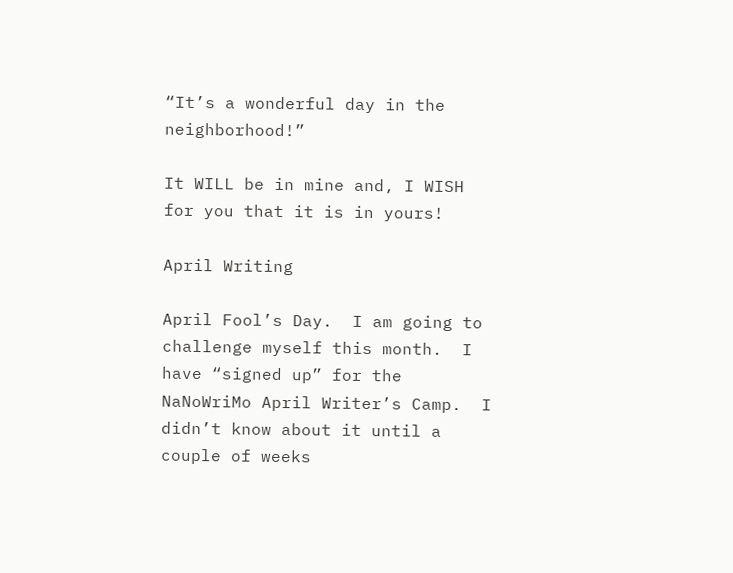“It’s a wonderful day in the neighborhood!”

It WILL be in mine and, I WISH for you that it is in yours!

April Writing

April Fool’s Day.  I am going to challenge myself this month.  I have “signed up” for the NaNoWriMo April Writer’s Camp.  I didn’t know about it until a couple of weeks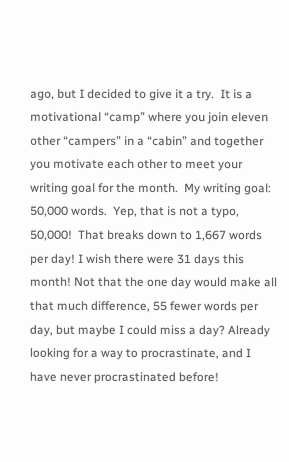ago, but I decided to give it a try.  It is a motivational “camp” where you join eleven other “campers” in a “cabin” and together you motivate each other to meet your writing goal for the month.  My writing goal: 50,000 words.  Yep, that is not a typo, 50,000!  That breaks down to 1,667 words per day! I wish there were 31 days this month! Not that the one day would make all that much difference, 55 fewer words per day, but maybe I could miss a day? Already looking for a way to procrastinate, and I have never procrastinated before!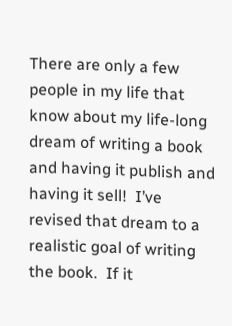There are only a few people in my life that know about my life-long dream of writing a book and having it publish and having it sell!  I’ve revised that dream to a realistic goal of writing the book.  If it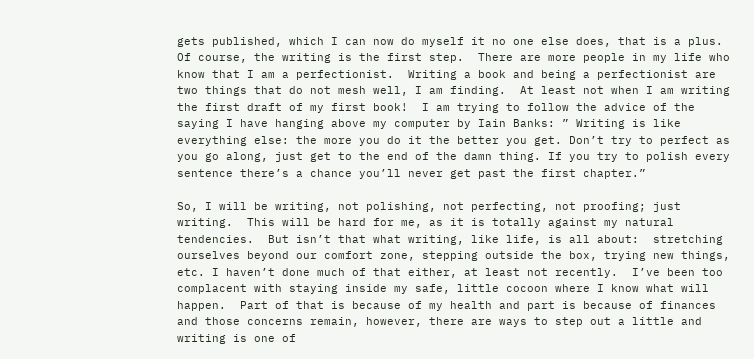gets published, which I can now do myself it no one else does, that is a plus.  Of course, the writing is the first step.  There are more people in my life who know that I am a perfectionist.  Writing a book and being a perfectionist are two things that do not mesh well, I am finding.  At least not when I am writing the first draft of my first book!  I am trying to follow the advice of the saying I have hanging above my computer by Iain Banks: ” Writing is like everything else: the more you do it the better you get. Don’t try to perfect as you go along, just get to the end of the damn thing. If you try to polish every sentence there’s a chance you’ll never get past the first chapter.”

So, I will be writing, not polishing, not perfecting, not proofing; just writing.  This will be hard for me, as it is totally against my natural tendencies.  But isn’t that what writing, like life, is all about:  stretching ourselves beyond our comfort zone, stepping outside the box, trying new things, etc. I haven’t done much of that either, at least not recently.  I’ve been too complacent with staying inside my safe, little cocoon where I know what will happen.  Part of that is because of my health and part is because of finances and those concerns remain, however, there are ways to step out a little and writing is one of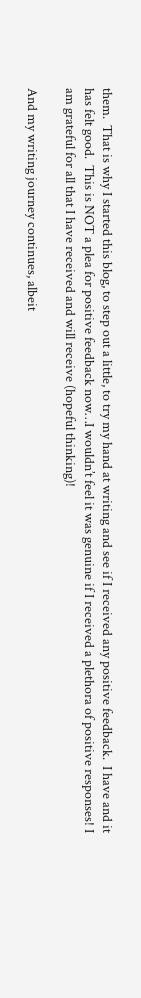them.  That is why I started this blog, to step out a little, to try my hand at writing and see if I received any positive feedback.  I have and it has felt good.  This is NOT a plea for positive feedback now…I wouldn’t feel it was genuine if I received a plethora of positive responses! I am grateful for all that I have received and will receive (hopeful thinking)!

And my writing journey continues, albeit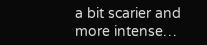a bit scarier and more intense…